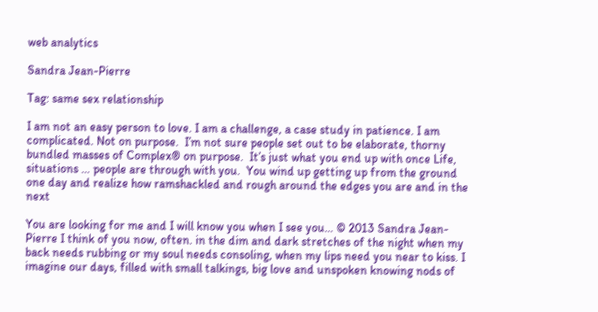web analytics

Sandra Jean-Pierre

Tag: same sex relationship

I am not an easy person to love. I am a challenge, a case study in patience. I am complicated. Not on purpose.  I’m not sure people set out to be elaborate, thorny bundled masses of Complex® on purpose.  It’s just what you end up with once Life, situations … people are through with you.  You wind up getting up from the ground one day and realize how ramshackled and rough around the edges you are and in the next

You are looking for me and I will know you when I see you… © 2013 Sandra Jean-Pierre I think of you now, often. in the dim and dark stretches of the night when my back needs rubbing or my soul needs consoling, when my lips need you near to kiss. I imagine our days, filled with small talkings, big love and unspoken knowing nods of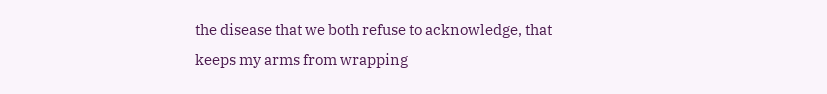the disease that we both refuse to acknowledge, that keeps my arms from wrapping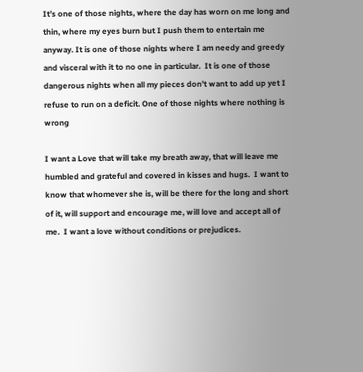It’s one of those nights, where the day has worn on me long and thin, where my eyes burn but I push them to entertain me anyway. It is one of those nights where I am needy and greedy and visceral with it to no one in particular.  It is one of those dangerous nights when all my pieces don’t want to add up yet I refuse to run on a deficit. One of those nights where nothing is wrong

I want a Love that will take my breath away, that will leave me humbled and grateful and covered in kisses and hugs.  I want to know that whomever she is, will be there for the long and short of it, will support and encourage me, will love and accept all of me.  I want a love without conditions or prejudices.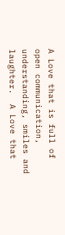A Love that is full of open communication, understanding, smiles and laughter.  A Love that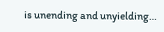is unending and unyielding…